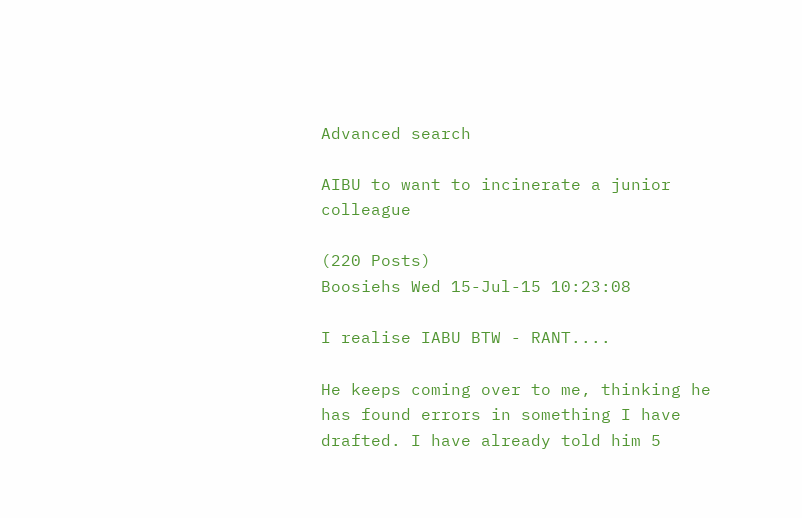Advanced search

AIBU to want to incinerate a junior colleague

(220 Posts)
Boosiehs Wed 15-Jul-15 10:23:08

I realise IABU BTW - RANT....

He keeps coming over to me, thinking he has found errors in something I have drafted. I have already told him 5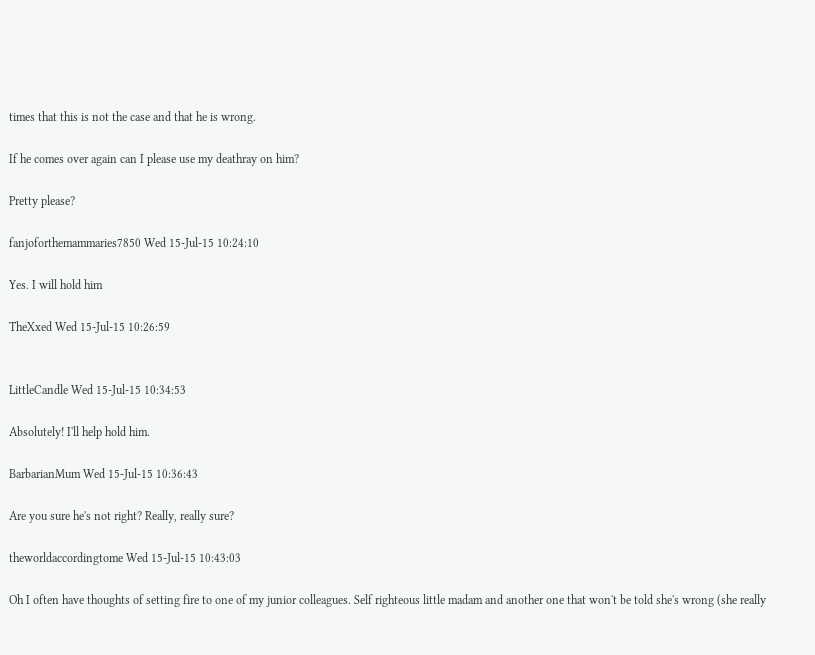times that this is not the case and that he is wrong.

If he comes over again can I please use my deathray on him?

Pretty please?

fanjoforthemammaries7850 Wed 15-Jul-15 10:24:10

Yes. I will hold him

TheXxed Wed 15-Jul-15 10:26:59


LittleCandle Wed 15-Jul-15 10:34:53

Absolutely! I'll help hold him.

BarbarianMum Wed 15-Jul-15 10:36:43

Are you sure he's not right? Really, really sure?

theworldaccordingtome Wed 15-Jul-15 10:43:03

Oh I often have thoughts of setting fire to one of my junior colleagues. Self righteous little madam and another one that won't be told she's wrong (she really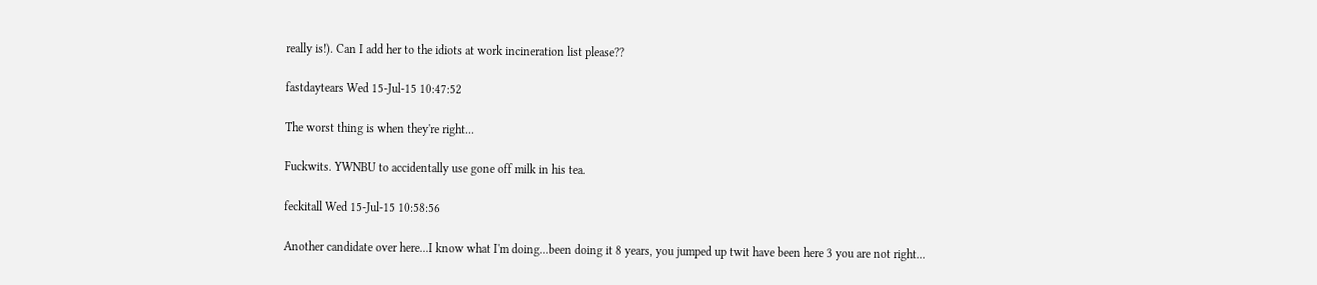really is!). Can I add her to the idiots at work incineration list please??

fastdaytears Wed 15-Jul-15 10:47:52

The worst thing is when they're right...

Fuckwits. YWNBU to accidentally use gone off milk in his tea.

feckitall Wed 15-Jul-15 10:58:56

Another candidate over here...I know what I'm doing...been doing it 8 years, you jumped up twit have been here 3 you are not right...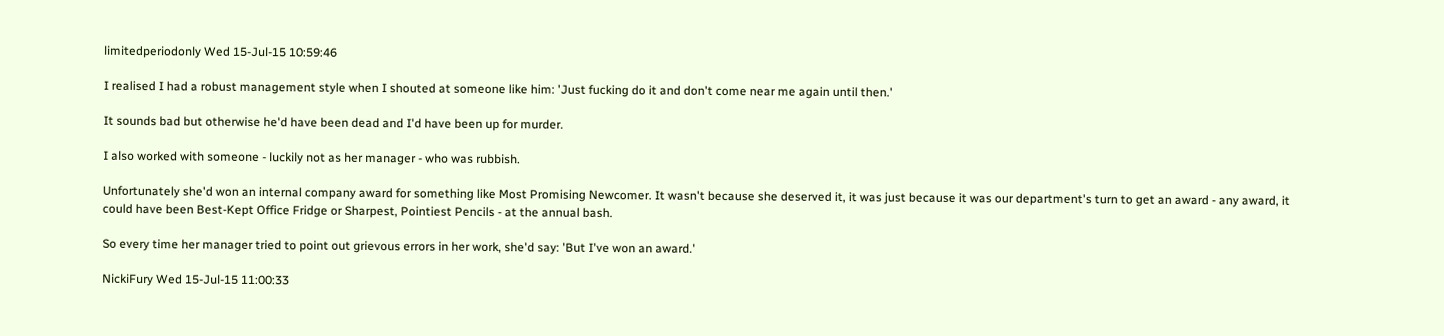limitedperiodonly Wed 15-Jul-15 10:59:46

I realised I had a robust management style when I shouted at someone like him: 'Just fucking do it and don't come near me again until then.'

It sounds bad but otherwise he'd have been dead and I'd have been up for murder.

I also worked with someone - luckily not as her manager - who was rubbish.

Unfortunately she'd won an internal company award for something like Most Promising Newcomer. It wasn't because she deserved it, it was just because it was our department's turn to get an award - any award, it could have been Best-Kept Office Fridge or Sharpest, Pointiest Pencils - at the annual bash.

So every time her manager tried to point out grievous errors in her work, she'd say: 'But I've won an award.'

NickiFury Wed 15-Jul-15 11:00:33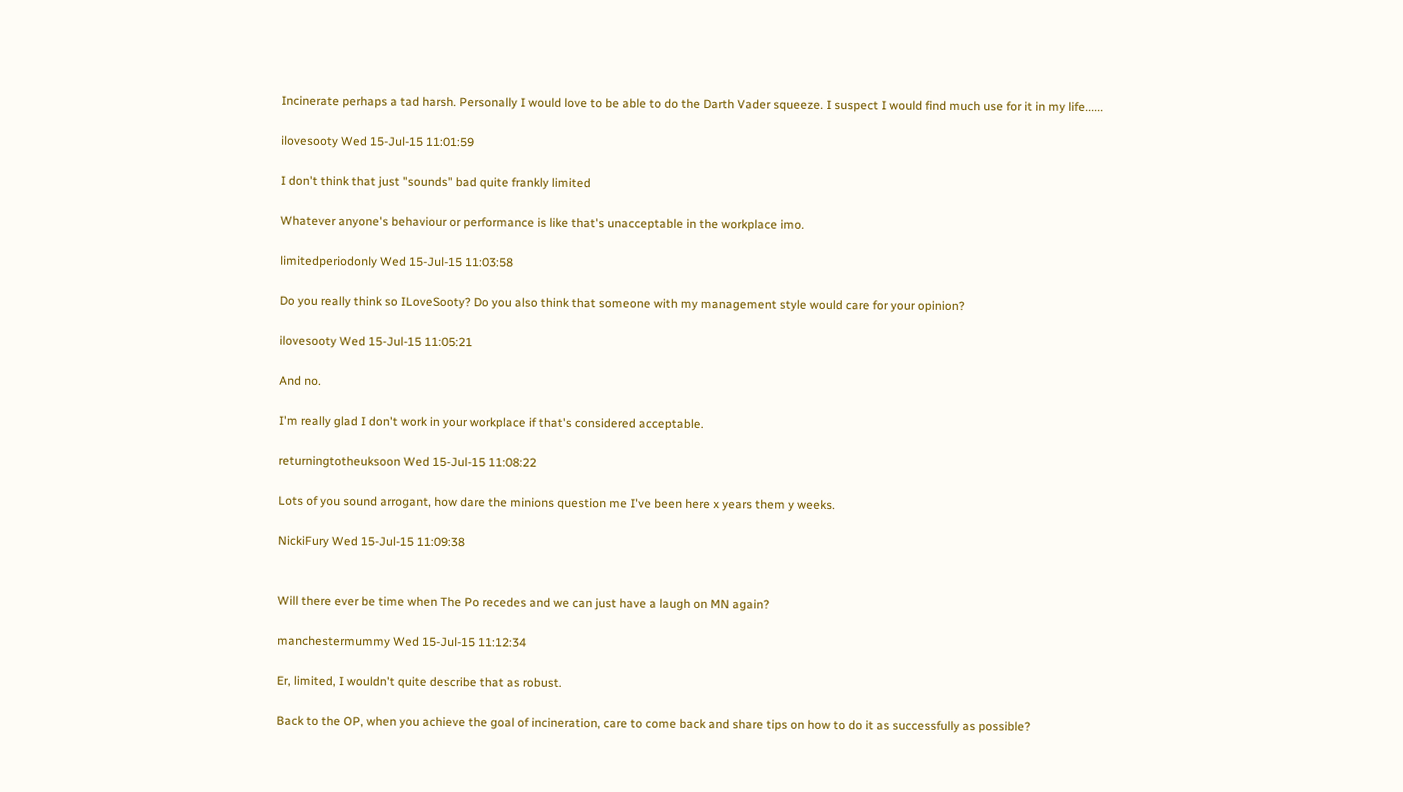Incinerate perhaps a tad harsh. Personally I would love to be able to do the Darth Vader squeeze. I suspect I would find much use for it in my life......

ilovesooty Wed 15-Jul-15 11:01:59

I don't think that just "sounds" bad quite frankly limited

Whatever anyone's behaviour or performance is like that's unacceptable in the workplace imo.

limitedperiodonly Wed 15-Jul-15 11:03:58

Do you really think so ILoveSooty? Do you also think that someone with my management style would care for your opinion?

ilovesooty Wed 15-Jul-15 11:05:21

And no.

I'm really glad I don't work in your workplace if that's considered acceptable.

returningtotheuksoon Wed 15-Jul-15 11:08:22

Lots of you sound arrogant, how dare the minions question me I've been here x years them y weeks.

NickiFury Wed 15-Jul-15 11:09:38


Will there ever be time when The Po recedes and we can just have a laugh on MN again?

manchestermummy Wed 15-Jul-15 11:12:34

Er, limited, I wouldn't quite describe that as robust.

Back to the OP, when you achieve the goal of incineration, care to come back and share tips on how to do it as successfully as possible?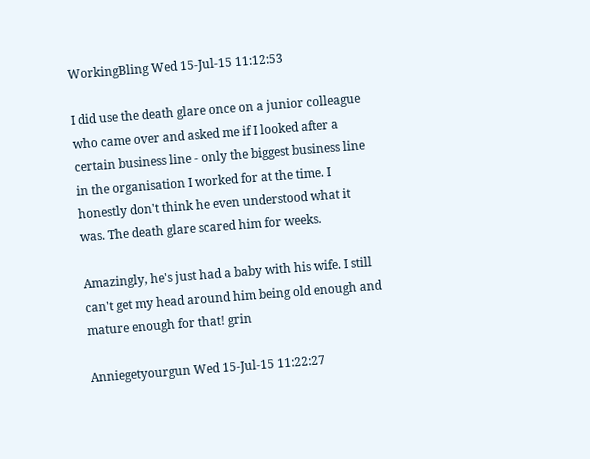WorkingBling Wed 15-Jul-15 11:12:53

I did use the death glare once on a junior colleague who came over and asked me if I looked after a certain business line - only the biggest business line in the organisation I worked for at the time. I honestly don't think he even understood what it was. The death glare scared him for weeks.

Amazingly, he's just had a baby with his wife. I still can't get my head around him being old enough and mature enough for that! grin

Anniegetyourgun Wed 15-Jul-15 11:22:27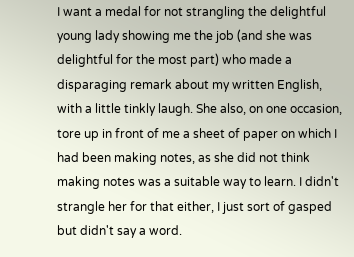I want a medal for not strangling the delightful young lady showing me the job (and she was delightful for the most part) who made a disparaging remark about my written English, with a little tinkly laugh. She also, on one occasion, tore up in front of me a sheet of paper on which I had been making notes, as she did not think making notes was a suitable way to learn. I didn't strangle her for that either, I just sort of gasped but didn't say a word.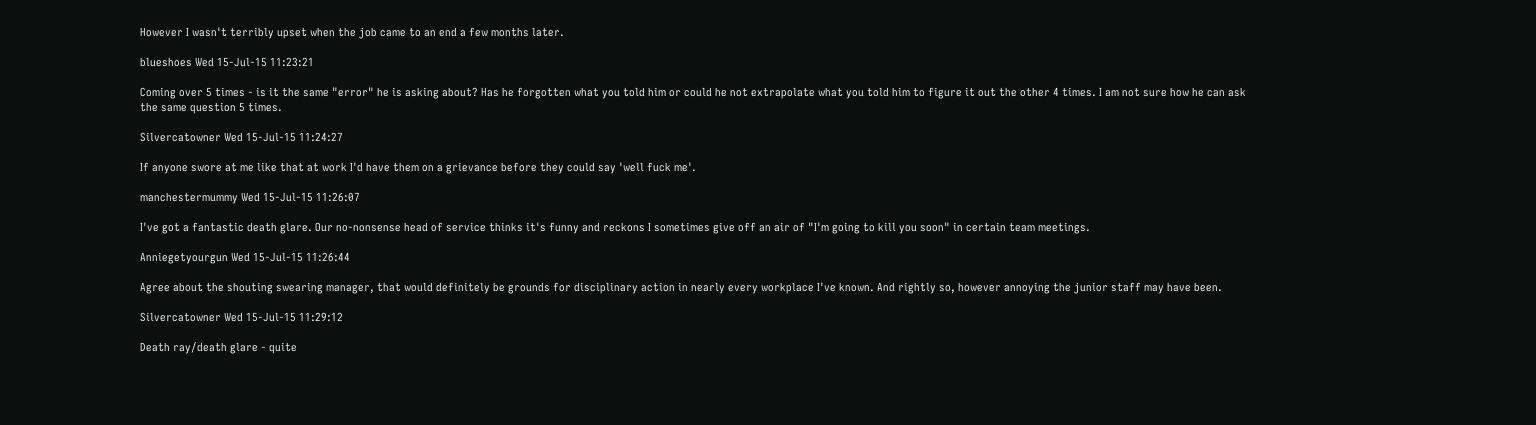However I wasn't terribly upset when the job came to an end a few months later.

blueshoes Wed 15-Jul-15 11:23:21

Coming over 5 times - is it the same "error" he is asking about? Has he forgotten what you told him or could he not extrapolate what you told him to figure it out the other 4 times. I am not sure how he can ask the same question 5 times.

Silvercatowner Wed 15-Jul-15 11:24:27

If anyone swore at me like that at work I'd have them on a grievance before they could say 'well fuck me'.

manchestermummy Wed 15-Jul-15 11:26:07

I've got a fantastic death glare. Our no-nonsense head of service thinks it's funny and reckons I sometimes give off an air of "I'm going to kill you soon" in certain team meetings.

Anniegetyourgun Wed 15-Jul-15 11:26:44

Agree about the shouting swearing manager, that would definitely be grounds for disciplinary action in nearly every workplace I've known. And rightly so, however annoying the junior staff may have been.

Silvercatowner Wed 15-Jul-15 11:29:12

Death ray/death glare - quite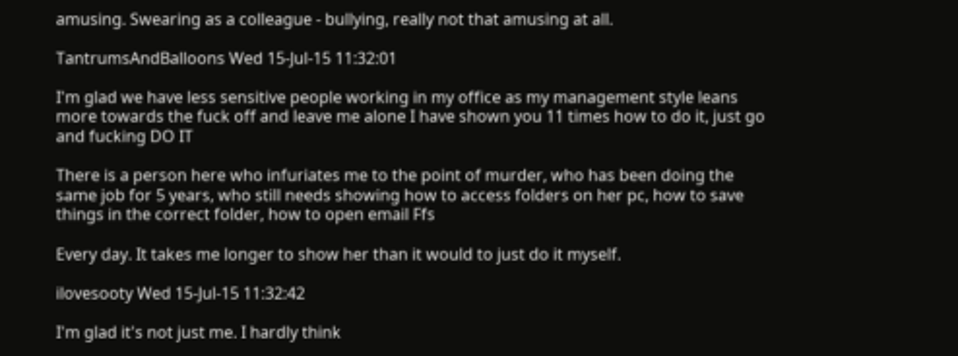amusing. Swearing as a colleague - bullying, really not that amusing at all.

TantrumsAndBalloons Wed 15-Jul-15 11:32:01

I'm glad we have less sensitive people working in my office as my management style leans more towards the fuck off and leave me alone I have shown you 11 times how to do it, just go and fucking DO IT

There is a person here who infuriates me to the point of murder, who has been doing the same job for 5 years, who still needs showing how to access folders on her pc, how to save things in the correct folder, how to open email Ffs

Every day. It takes me longer to show her than it would to just do it myself.

ilovesooty Wed 15-Jul-15 11:32:42

I'm glad it's not just me. I hardly think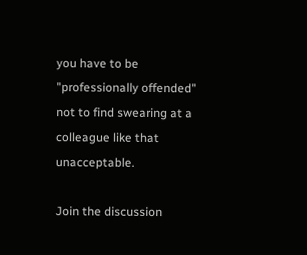you have to be "professionally offended" not to find swearing at a colleague like that unacceptable.

Join the discussion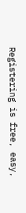Registering is free, easy,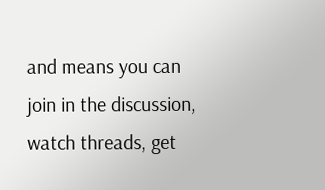and means you can join in the discussion, watch threads, get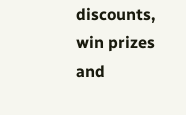discounts, win prizes and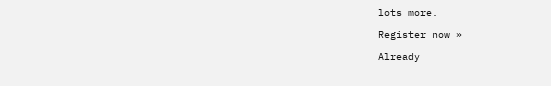lots more.

Register now »

Already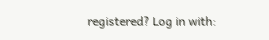registered? Log in with: